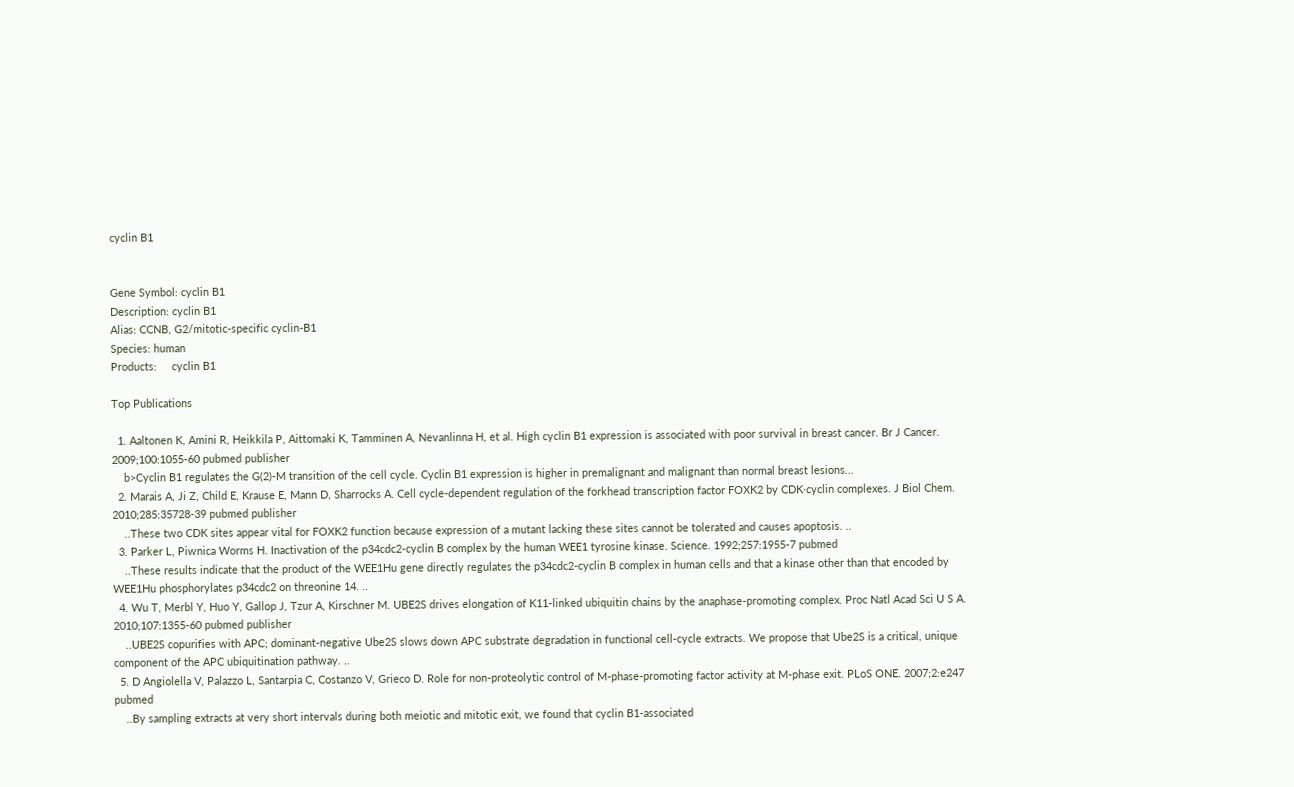cyclin B1


Gene Symbol: cyclin B1
Description: cyclin B1
Alias: CCNB, G2/mitotic-specific cyclin-B1
Species: human
Products:     cyclin B1

Top Publications

  1. Aaltonen K, Amini R, Heikkila P, Aittomaki K, Tamminen A, Nevanlinna H, et al. High cyclin B1 expression is associated with poor survival in breast cancer. Br J Cancer. 2009;100:1055-60 pubmed publisher
    b>Cyclin B1 regulates the G(2)-M transition of the cell cycle. Cyclin B1 expression is higher in premalignant and malignant than normal breast lesions...
  2. Marais A, Ji Z, Child E, Krause E, Mann D, Sharrocks A. Cell cycle-dependent regulation of the forkhead transcription factor FOXK2 by CDK·cyclin complexes. J Biol Chem. 2010;285:35728-39 pubmed publisher
    ..These two CDK sites appear vital for FOXK2 function because expression of a mutant lacking these sites cannot be tolerated and causes apoptosis. ..
  3. Parker L, Piwnica Worms H. Inactivation of the p34cdc2-cyclin B complex by the human WEE1 tyrosine kinase. Science. 1992;257:1955-7 pubmed
    ..These results indicate that the product of the WEE1Hu gene directly regulates the p34cdc2-cyclin B complex in human cells and that a kinase other than that encoded by WEE1Hu phosphorylates p34cdc2 on threonine 14. ..
  4. Wu T, Merbl Y, Huo Y, Gallop J, Tzur A, Kirschner M. UBE2S drives elongation of K11-linked ubiquitin chains by the anaphase-promoting complex. Proc Natl Acad Sci U S A. 2010;107:1355-60 pubmed publisher
    ..UBE2S copurifies with APC; dominant-negative Ube2S slows down APC substrate degradation in functional cell-cycle extracts. We propose that Ube2S is a critical, unique component of the APC ubiquitination pathway. ..
  5. D Angiolella V, Palazzo L, Santarpia C, Costanzo V, Grieco D. Role for non-proteolytic control of M-phase-promoting factor activity at M-phase exit. PLoS ONE. 2007;2:e247 pubmed
    ..By sampling extracts at very short intervals during both meiotic and mitotic exit, we found that cyclin B1-associated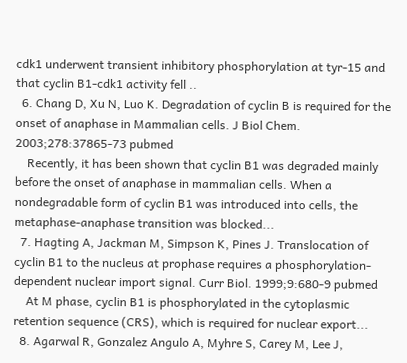cdk1 underwent transient inhibitory phosphorylation at tyr-15 and that cyclin B1-cdk1 activity fell ..
  6. Chang D, Xu N, Luo K. Degradation of cyclin B is required for the onset of anaphase in Mammalian cells. J Biol Chem. 2003;278:37865-73 pubmed
    Recently, it has been shown that cyclin B1 was degraded mainly before the onset of anaphase in mammalian cells. When a nondegradable form of cyclin B1 was introduced into cells, the metaphase-anaphase transition was blocked...
  7. Hagting A, Jackman M, Simpson K, Pines J. Translocation of cyclin B1 to the nucleus at prophase requires a phosphorylation-dependent nuclear import signal. Curr Biol. 1999;9:680-9 pubmed
    At M phase, cyclin B1 is phosphorylated in the cytoplasmic retention sequence (CRS), which is required for nuclear export...
  8. Agarwal R, Gonzalez Angulo A, Myhre S, Carey M, Lee J,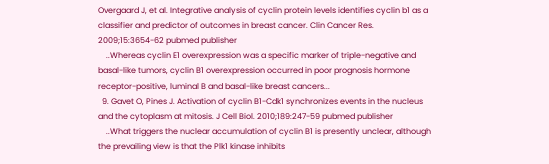Overgaard J, et al. Integrative analysis of cyclin protein levels identifies cyclin b1 as a classifier and predictor of outcomes in breast cancer. Clin Cancer Res. 2009;15:3654-62 pubmed publisher
    ..Whereas cyclin E1 overexpression was a specific marker of triple-negative and basal-like tumors, cyclin B1 overexpression occurred in poor prognosis hormone receptor-positive, luminal B and basal-like breast cancers...
  9. Gavet O, Pines J. Activation of cyclin B1-Cdk1 synchronizes events in the nucleus and the cytoplasm at mitosis. J Cell Biol. 2010;189:247-59 pubmed publisher
    ..What triggers the nuclear accumulation of cyclin B1 is presently unclear, although the prevailing view is that the Plk1 kinase inhibits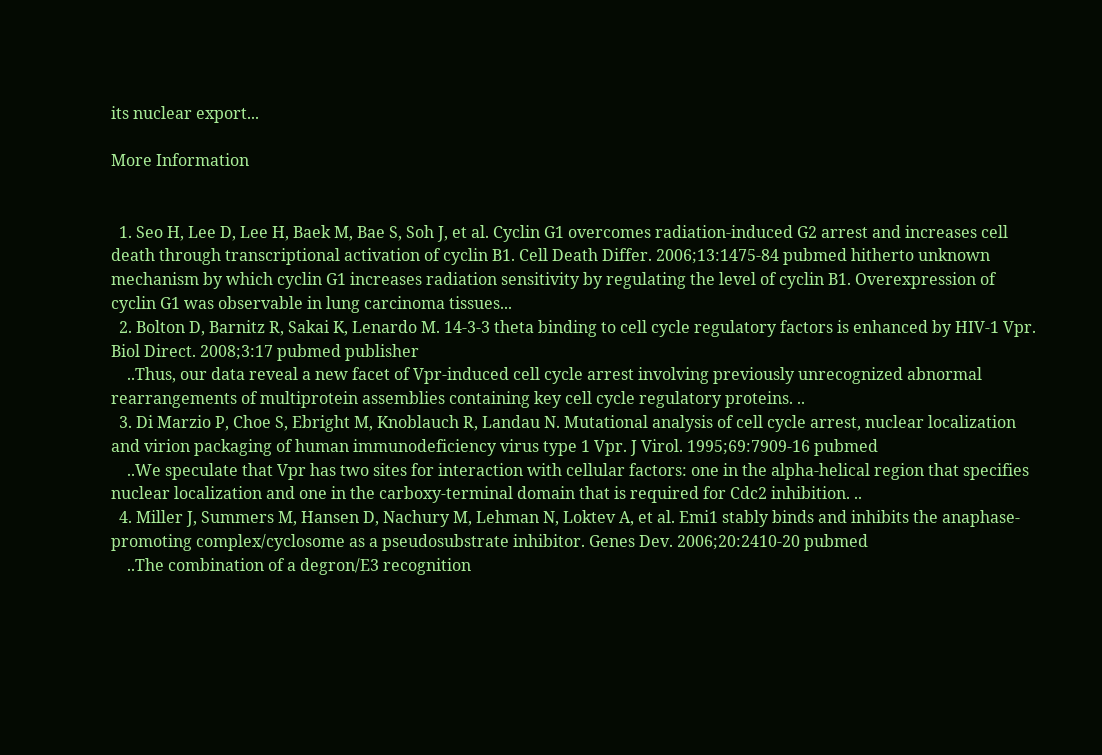its nuclear export...

More Information


  1. Seo H, Lee D, Lee H, Baek M, Bae S, Soh J, et al. Cyclin G1 overcomes radiation-induced G2 arrest and increases cell death through transcriptional activation of cyclin B1. Cell Death Differ. 2006;13:1475-84 pubmed hitherto unknown mechanism by which cyclin G1 increases radiation sensitivity by regulating the level of cyclin B1. Overexpression of cyclin G1 was observable in lung carcinoma tissues...
  2. Bolton D, Barnitz R, Sakai K, Lenardo M. 14-3-3 theta binding to cell cycle regulatory factors is enhanced by HIV-1 Vpr. Biol Direct. 2008;3:17 pubmed publisher
    ..Thus, our data reveal a new facet of Vpr-induced cell cycle arrest involving previously unrecognized abnormal rearrangements of multiprotein assemblies containing key cell cycle regulatory proteins. ..
  3. Di Marzio P, Choe S, Ebright M, Knoblauch R, Landau N. Mutational analysis of cell cycle arrest, nuclear localization and virion packaging of human immunodeficiency virus type 1 Vpr. J Virol. 1995;69:7909-16 pubmed
    ..We speculate that Vpr has two sites for interaction with cellular factors: one in the alpha-helical region that specifies nuclear localization and one in the carboxy-terminal domain that is required for Cdc2 inhibition. ..
  4. Miller J, Summers M, Hansen D, Nachury M, Lehman N, Loktev A, et al. Emi1 stably binds and inhibits the anaphase-promoting complex/cyclosome as a pseudosubstrate inhibitor. Genes Dev. 2006;20:2410-20 pubmed
    ..The combination of a degron/E3 recognition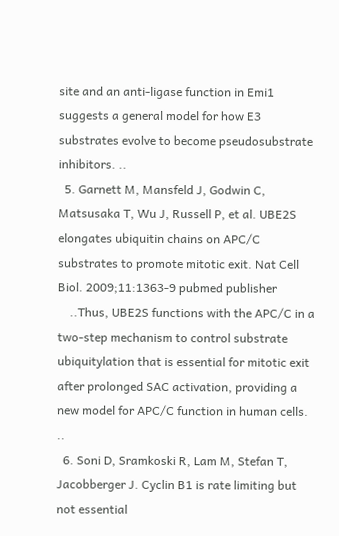site and an anti-ligase function in Emi1 suggests a general model for how E3 substrates evolve to become pseudosubstrate inhibitors. ..
  5. Garnett M, Mansfeld J, Godwin C, Matsusaka T, Wu J, Russell P, et al. UBE2S elongates ubiquitin chains on APC/C substrates to promote mitotic exit. Nat Cell Biol. 2009;11:1363-9 pubmed publisher
    ..Thus, UBE2S functions with the APC/C in a two-step mechanism to control substrate ubiquitylation that is essential for mitotic exit after prolonged SAC activation, providing a new model for APC/C function in human cells. ..
  6. Soni D, Sramkoski R, Lam M, Stefan T, Jacobberger J. Cyclin B1 is rate limiting but not essential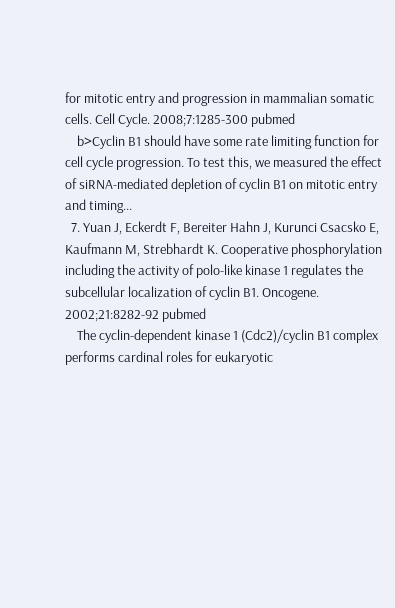for mitotic entry and progression in mammalian somatic cells. Cell Cycle. 2008;7:1285-300 pubmed
    b>Cyclin B1 should have some rate limiting function for cell cycle progression. To test this, we measured the effect of siRNA-mediated depletion of cyclin B1 on mitotic entry and timing...
  7. Yuan J, Eckerdt F, Bereiter Hahn J, Kurunci Csacsko E, Kaufmann M, Strebhardt K. Cooperative phosphorylation including the activity of polo-like kinase 1 regulates the subcellular localization of cyclin B1. Oncogene. 2002;21:8282-92 pubmed
    The cyclin-dependent kinase 1 (Cdc2)/cyclin B1 complex performs cardinal roles for eukaryotic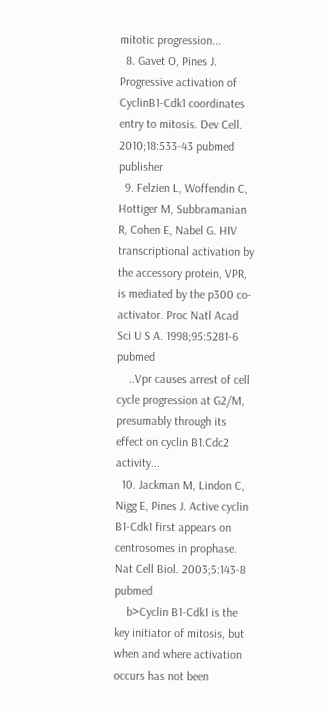mitotic progression...
  8. Gavet O, Pines J. Progressive activation of CyclinB1-Cdk1 coordinates entry to mitosis. Dev Cell. 2010;18:533-43 pubmed publisher
  9. Felzien L, Woffendin C, Hottiger M, Subbramanian R, Cohen E, Nabel G. HIV transcriptional activation by the accessory protein, VPR, is mediated by the p300 co-activator. Proc Natl Acad Sci U S A. 1998;95:5281-6 pubmed
    ..Vpr causes arrest of cell cycle progression at G2/M, presumably through its effect on cyclin B1.Cdc2 activity...
  10. Jackman M, Lindon C, Nigg E, Pines J. Active cyclin B1-Cdk1 first appears on centrosomes in prophase. Nat Cell Biol. 2003;5:143-8 pubmed
    b>Cyclin B1-Cdk1 is the key initiator of mitosis, but when and where activation occurs has not been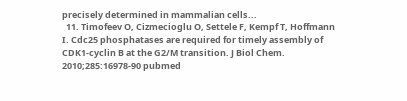precisely determined in mammalian cells...
  11. Timofeev O, Cizmecioglu O, Settele F, Kempf T, Hoffmann I. Cdc25 phosphatases are required for timely assembly of CDK1-cyclin B at the G2/M transition. J Biol Chem. 2010;285:16978-90 pubmed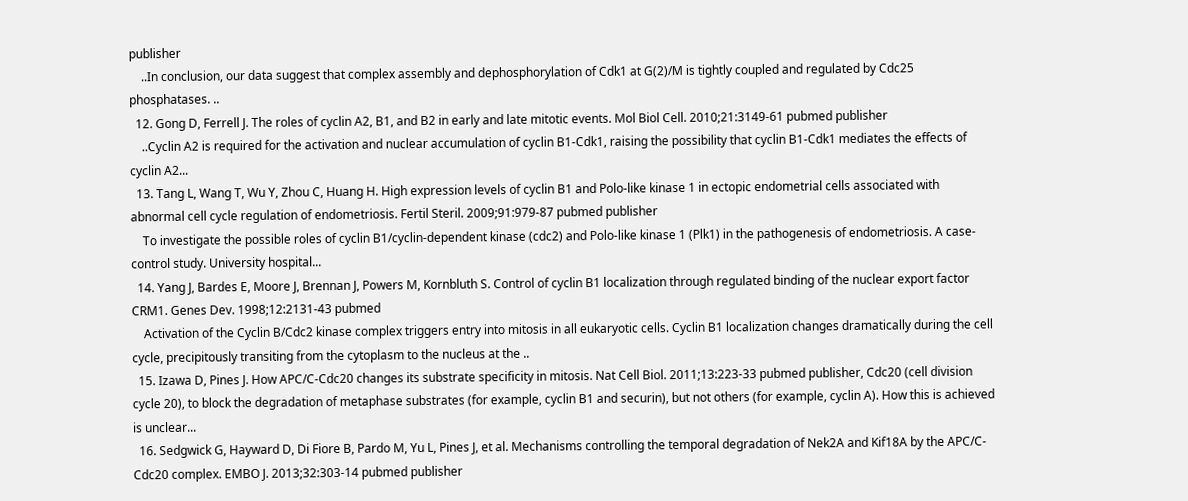publisher
    ..In conclusion, our data suggest that complex assembly and dephosphorylation of Cdk1 at G(2)/M is tightly coupled and regulated by Cdc25 phosphatases. ..
  12. Gong D, Ferrell J. The roles of cyclin A2, B1, and B2 in early and late mitotic events. Mol Biol Cell. 2010;21:3149-61 pubmed publisher
    ..Cyclin A2 is required for the activation and nuclear accumulation of cyclin B1-Cdk1, raising the possibility that cyclin B1-Cdk1 mediates the effects of cyclin A2...
  13. Tang L, Wang T, Wu Y, Zhou C, Huang H. High expression levels of cyclin B1 and Polo-like kinase 1 in ectopic endometrial cells associated with abnormal cell cycle regulation of endometriosis. Fertil Steril. 2009;91:979-87 pubmed publisher
    To investigate the possible roles of cyclin B1/cyclin-dependent kinase (cdc2) and Polo-like kinase 1 (Plk1) in the pathogenesis of endometriosis. A case-control study. University hospital...
  14. Yang J, Bardes E, Moore J, Brennan J, Powers M, Kornbluth S. Control of cyclin B1 localization through regulated binding of the nuclear export factor CRM1. Genes Dev. 1998;12:2131-43 pubmed
    Activation of the Cyclin B/Cdc2 kinase complex triggers entry into mitosis in all eukaryotic cells. Cyclin B1 localization changes dramatically during the cell cycle, precipitously transiting from the cytoplasm to the nucleus at the ..
  15. Izawa D, Pines J. How APC/C-Cdc20 changes its substrate specificity in mitosis. Nat Cell Biol. 2011;13:223-33 pubmed publisher, Cdc20 (cell division cycle 20), to block the degradation of metaphase substrates (for example, cyclin B1 and securin), but not others (for example, cyclin A). How this is achieved is unclear...
  16. Sedgwick G, Hayward D, Di Fiore B, Pardo M, Yu L, Pines J, et al. Mechanisms controlling the temporal degradation of Nek2A and Kif18A by the APC/C-Cdc20 complex. EMBO J. 2013;32:303-14 pubmed publisher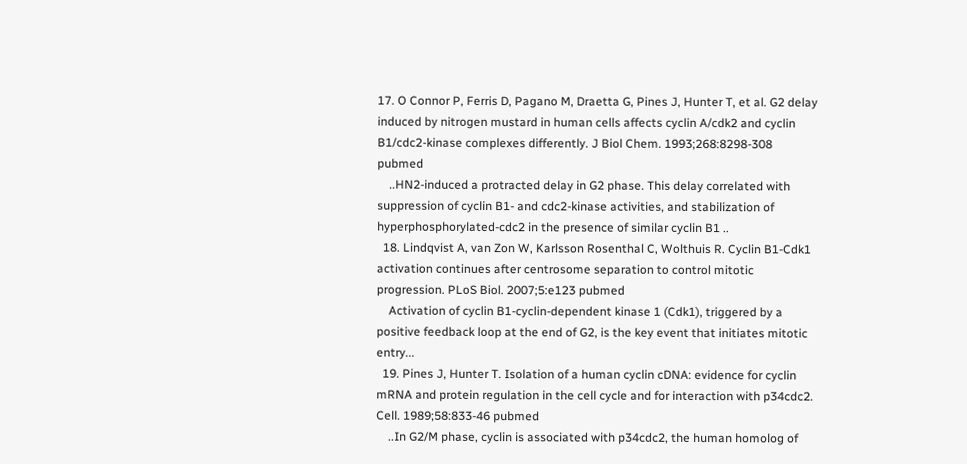17. O Connor P, Ferris D, Pagano M, Draetta G, Pines J, Hunter T, et al. G2 delay induced by nitrogen mustard in human cells affects cyclin A/cdk2 and cyclin B1/cdc2-kinase complexes differently. J Biol Chem. 1993;268:8298-308 pubmed
    ..HN2-induced a protracted delay in G2 phase. This delay correlated with suppression of cyclin B1- and cdc2-kinase activities, and stabilization of hyperphosphorylated-cdc2 in the presence of similar cyclin B1 ..
  18. Lindqvist A, van Zon W, Karlsson Rosenthal C, Wolthuis R. Cyclin B1-Cdk1 activation continues after centrosome separation to control mitotic progression. PLoS Biol. 2007;5:e123 pubmed
    Activation of cyclin B1-cyclin-dependent kinase 1 (Cdk1), triggered by a positive feedback loop at the end of G2, is the key event that initiates mitotic entry...
  19. Pines J, Hunter T. Isolation of a human cyclin cDNA: evidence for cyclin mRNA and protein regulation in the cell cycle and for interaction with p34cdc2. Cell. 1989;58:833-46 pubmed
    ..In G2/M phase, cyclin is associated with p34cdc2, the human homolog of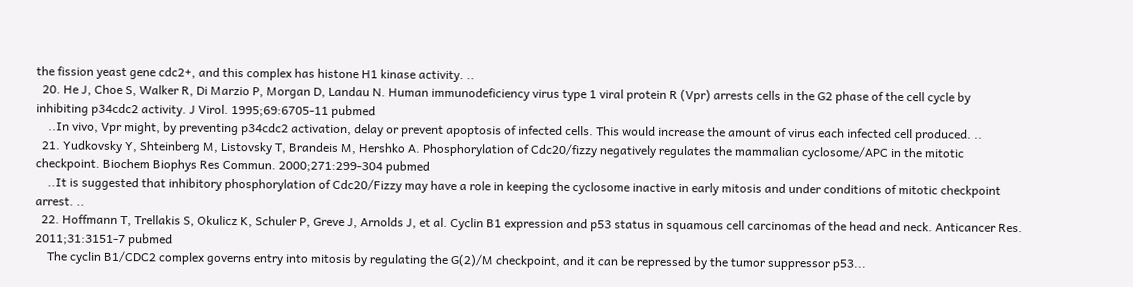the fission yeast gene cdc2+, and this complex has histone H1 kinase activity. ..
  20. He J, Choe S, Walker R, Di Marzio P, Morgan D, Landau N. Human immunodeficiency virus type 1 viral protein R (Vpr) arrests cells in the G2 phase of the cell cycle by inhibiting p34cdc2 activity. J Virol. 1995;69:6705-11 pubmed
    ..In vivo, Vpr might, by preventing p34cdc2 activation, delay or prevent apoptosis of infected cells. This would increase the amount of virus each infected cell produced. ..
  21. Yudkovsky Y, Shteinberg M, Listovsky T, Brandeis M, Hershko A. Phosphorylation of Cdc20/fizzy negatively regulates the mammalian cyclosome/APC in the mitotic checkpoint. Biochem Biophys Res Commun. 2000;271:299-304 pubmed
    ..It is suggested that inhibitory phosphorylation of Cdc20/Fizzy may have a role in keeping the cyclosome inactive in early mitosis and under conditions of mitotic checkpoint arrest. ..
  22. Hoffmann T, Trellakis S, Okulicz K, Schuler P, Greve J, Arnolds J, et al. Cyclin B1 expression and p53 status in squamous cell carcinomas of the head and neck. Anticancer Res. 2011;31:3151-7 pubmed
    The cyclin B1/CDC2 complex governs entry into mitosis by regulating the G(2)/M checkpoint, and it can be repressed by the tumor suppressor p53...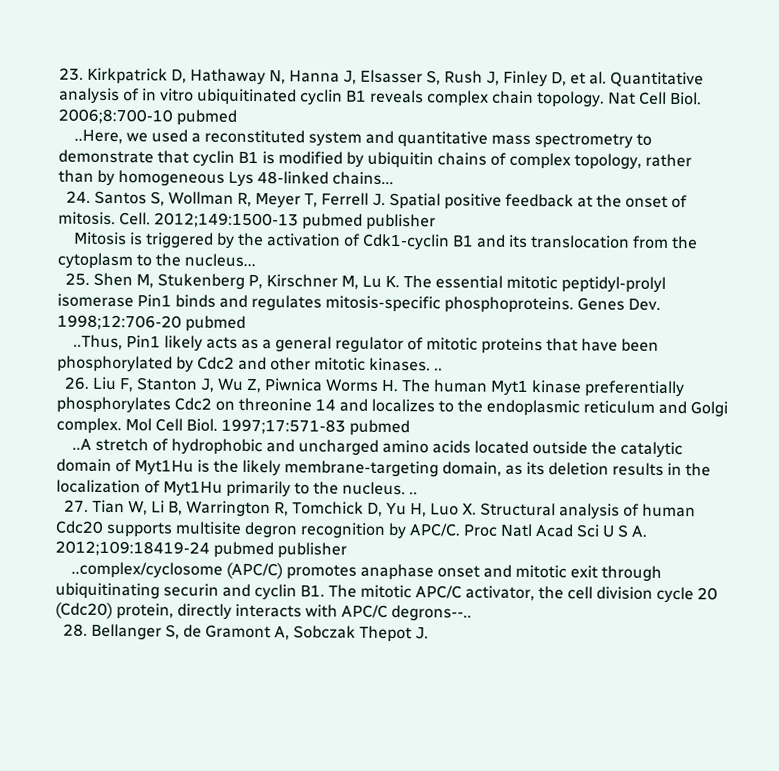23. Kirkpatrick D, Hathaway N, Hanna J, Elsasser S, Rush J, Finley D, et al. Quantitative analysis of in vitro ubiquitinated cyclin B1 reveals complex chain topology. Nat Cell Biol. 2006;8:700-10 pubmed
    ..Here, we used a reconstituted system and quantitative mass spectrometry to demonstrate that cyclin B1 is modified by ubiquitin chains of complex topology, rather than by homogeneous Lys 48-linked chains...
  24. Santos S, Wollman R, Meyer T, Ferrell J. Spatial positive feedback at the onset of mitosis. Cell. 2012;149:1500-13 pubmed publisher
    Mitosis is triggered by the activation of Cdk1-cyclin B1 and its translocation from the cytoplasm to the nucleus...
  25. Shen M, Stukenberg P, Kirschner M, Lu K. The essential mitotic peptidyl-prolyl isomerase Pin1 binds and regulates mitosis-specific phosphoproteins. Genes Dev. 1998;12:706-20 pubmed
    ..Thus, Pin1 likely acts as a general regulator of mitotic proteins that have been phosphorylated by Cdc2 and other mitotic kinases. ..
  26. Liu F, Stanton J, Wu Z, Piwnica Worms H. The human Myt1 kinase preferentially phosphorylates Cdc2 on threonine 14 and localizes to the endoplasmic reticulum and Golgi complex. Mol Cell Biol. 1997;17:571-83 pubmed
    ..A stretch of hydrophobic and uncharged amino acids located outside the catalytic domain of Myt1Hu is the likely membrane-targeting domain, as its deletion results in the localization of Myt1Hu primarily to the nucleus. ..
  27. Tian W, Li B, Warrington R, Tomchick D, Yu H, Luo X. Structural analysis of human Cdc20 supports multisite degron recognition by APC/C. Proc Natl Acad Sci U S A. 2012;109:18419-24 pubmed publisher
    ..complex/cyclosome (APC/C) promotes anaphase onset and mitotic exit through ubiquitinating securin and cyclin B1. The mitotic APC/C activator, the cell division cycle 20 (Cdc20) protein, directly interacts with APC/C degrons--..
  28. Bellanger S, de Gramont A, Sobczak Thepot J.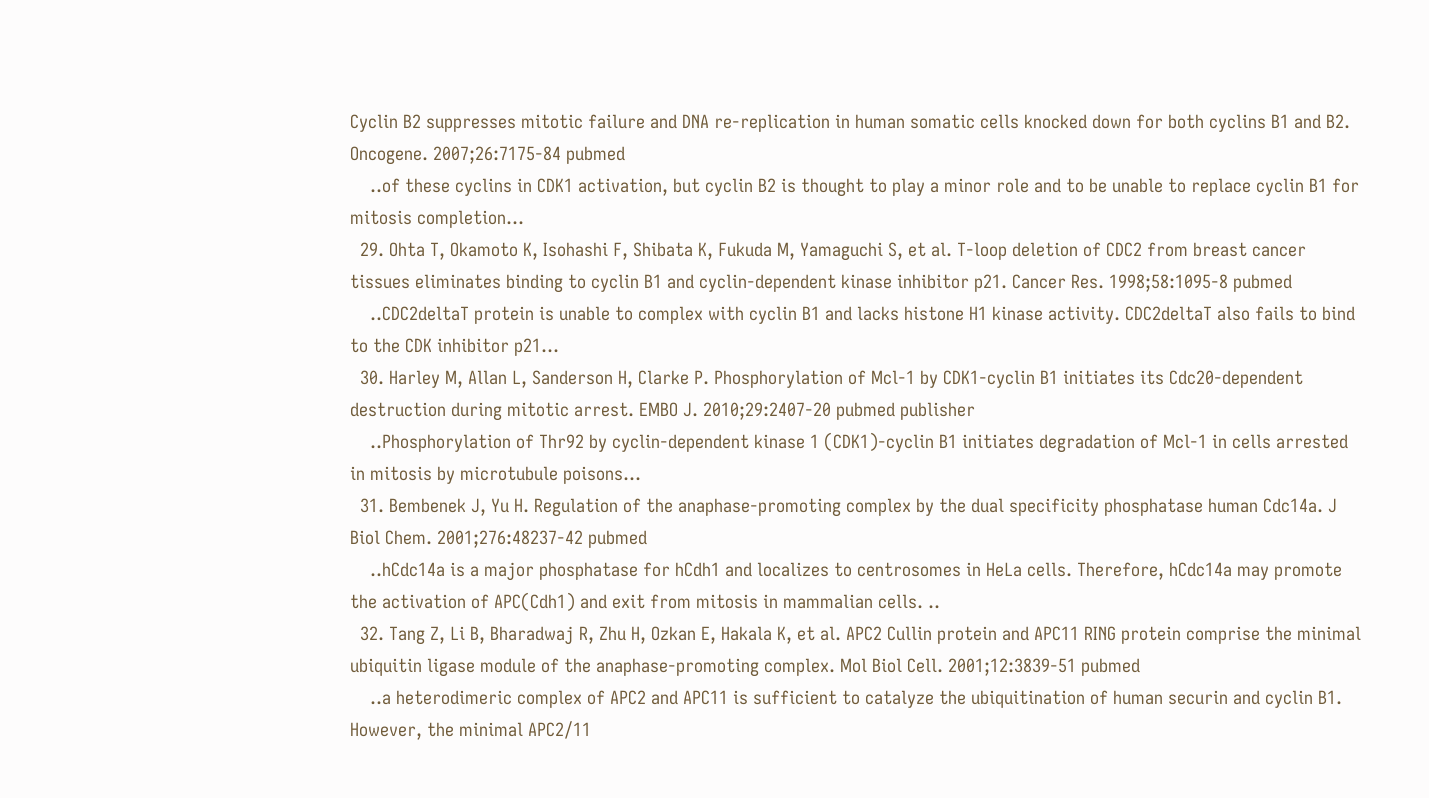Cyclin B2 suppresses mitotic failure and DNA re-replication in human somatic cells knocked down for both cyclins B1 and B2. Oncogene. 2007;26:7175-84 pubmed
    ..of these cyclins in CDK1 activation, but cyclin B2 is thought to play a minor role and to be unable to replace cyclin B1 for mitosis completion...
  29. Ohta T, Okamoto K, Isohashi F, Shibata K, Fukuda M, Yamaguchi S, et al. T-loop deletion of CDC2 from breast cancer tissues eliminates binding to cyclin B1 and cyclin-dependent kinase inhibitor p21. Cancer Res. 1998;58:1095-8 pubmed
    ..CDC2deltaT protein is unable to complex with cyclin B1 and lacks histone H1 kinase activity. CDC2deltaT also fails to bind to the CDK inhibitor p21...
  30. Harley M, Allan L, Sanderson H, Clarke P. Phosphorylation of Mcl-1 by CDK1-cyclin B1 initiates its Cdc20-dependent destruction during mitotic arrest. EMBO J. 2010;29:2407-20 pubmed publisher
    ..Phosphorylation of Thr92 by cyclin-dependent kinase 1 (CDK1)-cyclin B1 initiates degradation of Mcl-1 in cells arrested in mitosis by microtubule poisons...
  31. Bembenek J, Yu H. Regulation of the anaphase-promoting complex by the dual specificity phosphatase human Cdc14a. J Biol Chem. 2001;276:48237-42 pubmed
    ..hCdc14a is a major phosphatase for hCdh1 and localizes to centrosomes in HeLa cells. Therefore, hCdc14a may promote the activation of APC(Cdh1) and exit from mitosis in mammalian cells. ..
  32. Tang Z, Li B, Bharadwaj R, Zhu H, Ozkan E, Hakala K, et al. APC2 Cullin protein and APC11 RING protein comprise the minimal ubiquitin ligase module of the anaphase-promoting complex. Mol Biol Cell. 2001;12:3839-51 pubmed
    ..a heterodimeric complex of APC2 and APC11 is sufficient to catalyze the ubiquitination of human securin and cyclin B1. However, the minimal APC2/11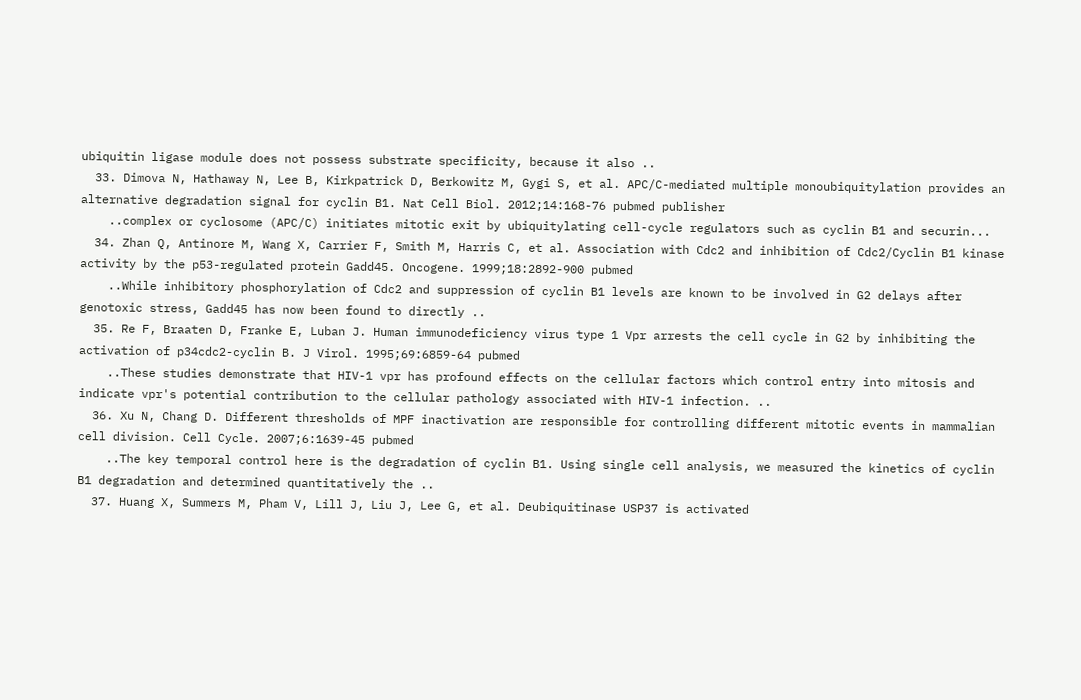ubiquitin ligase module does not possess substrate specificity, because it also ..
  33. Dimova N, Hathaway N, Lee B, Kirkpatrick D, Berkowitz M, Gygi S, et al. APC/C-mediated multiple monoubiquitylation provides an alternative degradation signal for cyclin B1. Nat Cell Biol. 2012;14:168-76 pubmed publisher
    ..complex or cyclosome (APC/C) initiates mitotic exit by ubiquitylating cell-cycle regulators such as cyclin B1 and securin...
  34. Zhan Q, Antinore M, Wang X, Carrier F, Smith M, Harris C, et al. Association with Cdc2 and inhibition of Cdc2/Cyclin B1 kinase activity by the p53-regulated protein Gadd45. Oncogene. 1999;18:2892-900 pubmed
    ..While inhibitory phosphorylation of Cdc2 and suppression of cyclin B1 levels are known to be involved in G2 delays after genotoxic stress, Gadd45 has now been found to directly ..
  35. Re F, Braaten D, Franke E, Luban J. Human immunodeficiency virus type 1 Vpr arrests the cell cycle in G2 by inhibiting the activation of p34cdc2-cyclin B. J Virol. 1995;69:6859-64 pubmed
    ..These studies demonstrate that HIV-1 vpr has profound effects on the cellular factors which control entry into mitosis and indicate vpr's potential contribution to the cellular pathology associated with HIV-1 infection. ..
  36. Xu N, Chang D. Different thresholds of MPF inactivation are responsible for controlling different mitotic events in mammalian cell division. Cell Cycle. 2007;6:1639-45 pubmed
    ..The key temporal control here is the degradation of cyclin B1. Using single cell analysis, we measured the kinetics of cyclin B1 degradation and determined quantitatively the ..
  37. Huang X, Summers M, Pham V, Lill J, Liu J, Lee G, et al. Deubiquitinase USP37 is activated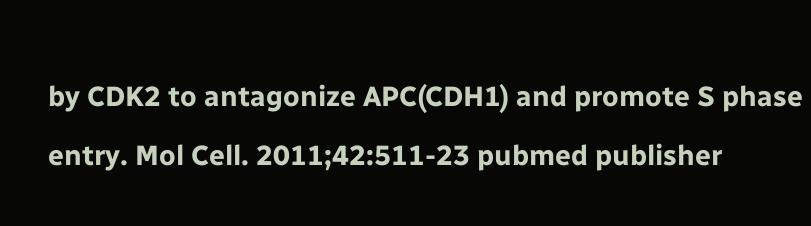by CDK2 to antagonize APC(CDH1) and promote S phase entry. Mol Cell. 2011;42:511-23 pubmed publisher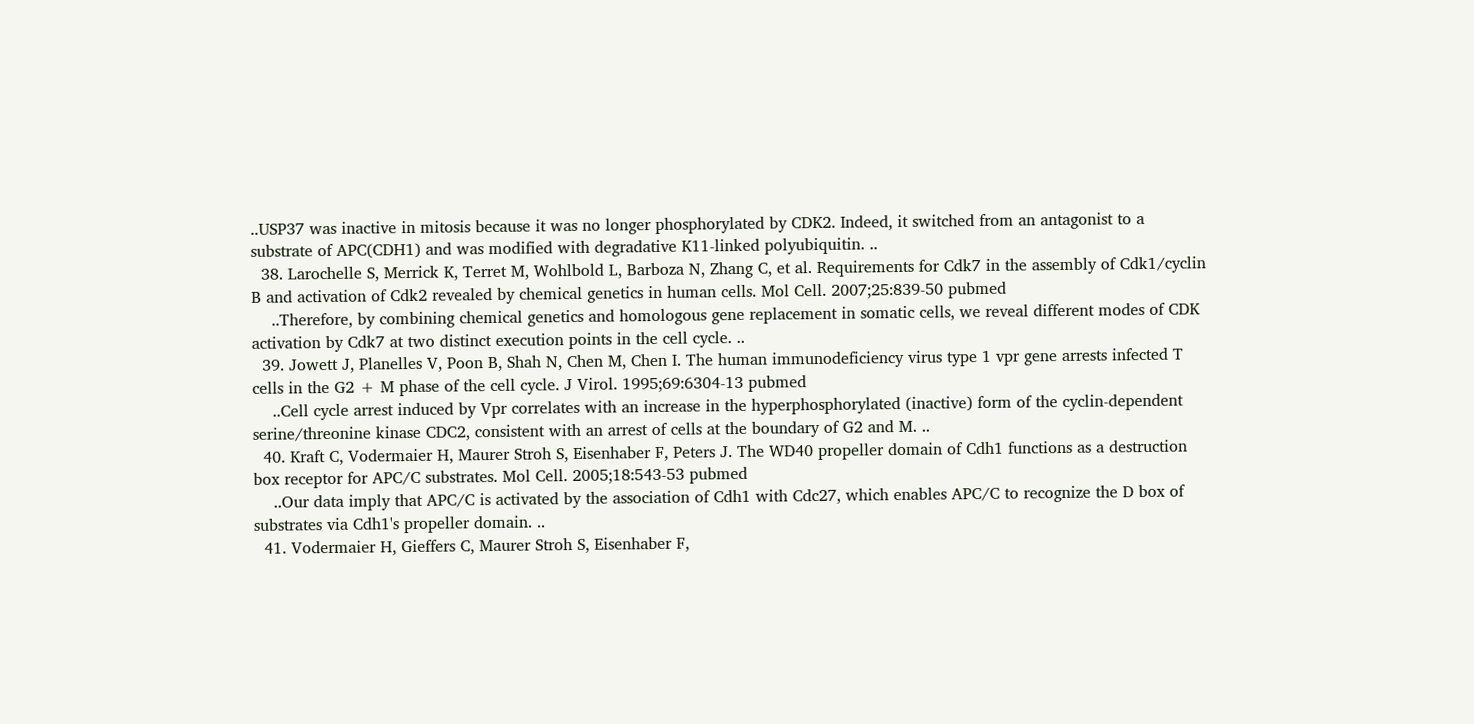..USP37 was inactive in mitosis because it was no longer phosphorylated by CDK2. Indeed, it switched from an antagonist to a substrate of APC(CDH1) and was modified with degradative K11-linked polyubiquitin. ..
  38. Larochelle S, Merrick K, Terret M, Wohlbold L, Barboza N, Zhang C, et al. Requirements for Cdk7 in the assembly of Cdk1/cyclin B and activation of Cdk2 revealed by chemical genetics in human cells. Mol Cell. 2007;25:839-50 pubmed
    ..Therefore, by combining chemical genetics and homologous gene replacement in somatic cells, we reveal different modes of CDK activation by Cdk7 at two distinct execution points in the cell cycle. ..
  39. Jowett J, Planelles V, Poon B, Shah N, Chen M, Chen I. The human immunodeficiency virus type 1 vpr gene arrests infected T cells in the G2 + M phase of the cell cycle. J Virol. 1995;69:6304-13 pubmed
    ..Cell cycle arrest induced by Vpr correlates with an increase in the hyperphosphorylated (inactive) form of the cyclin-dependent serine/threonine kinase CDC2, consistent with an arrest of cells at the boundary of G2 and M. ..
  40. Kraft C, Vodermaier H, Maurer Stroh S, Eisenhaber F, Peters J. The WD40 propeller domain of Cdh1 functions as a destruction box receptor for APC/C substrates. Mol Cell. 2005;18:543-53 pubmed
    ..Our data imply that APC/C is activated by the association of Cdh1 with Cdc27, which enables APC/C to recognize the D box of substrates via Cdh1's propeller domain. ..
  41. Vodermaier H, Gieffers C, Maurer Stroh S, Eisenhaber F,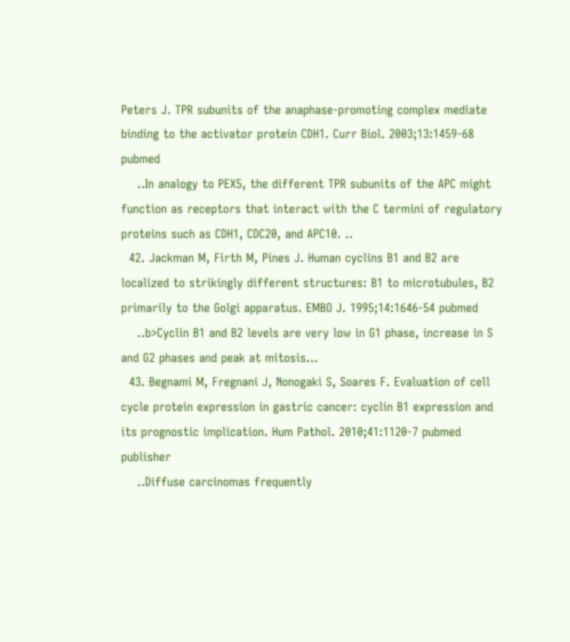Peters J. TPR subunits of the anaphase-promoting complex mediate binding to the activator protein CDH1. Curr Biol. 2003;13:1459-68 pubmed
    ..In analogy to PEX5, the different TPR subunits of the APC might function as receptors that interact with the C termini of regulatory proteins such as CDH1, CDC20, and APC10. ..
  42. Jackman M, Firth M, Pines J. Human cyclins B1 and B2 are localized to strikingly different structures: B1 to microtubules, B2 primarily to the Golgi apparatus. EMBO J. 1995;14:1646-54 pubmed
    ..b>Cyclin B1 and B2 levels are very low in G1 phase, increase in S and G2 phases and peak at mitosis...
  43. Begnami M, Fregnani J, Nonogaki S, Soares F. Evaluation of cell cycle protein expression in gastric cancer: cyclin B1 expression and its prognostic implication. Hum Pathol. 2010;41:1120-7 pubmed publisher
    ..Diffuse carcinomas frequently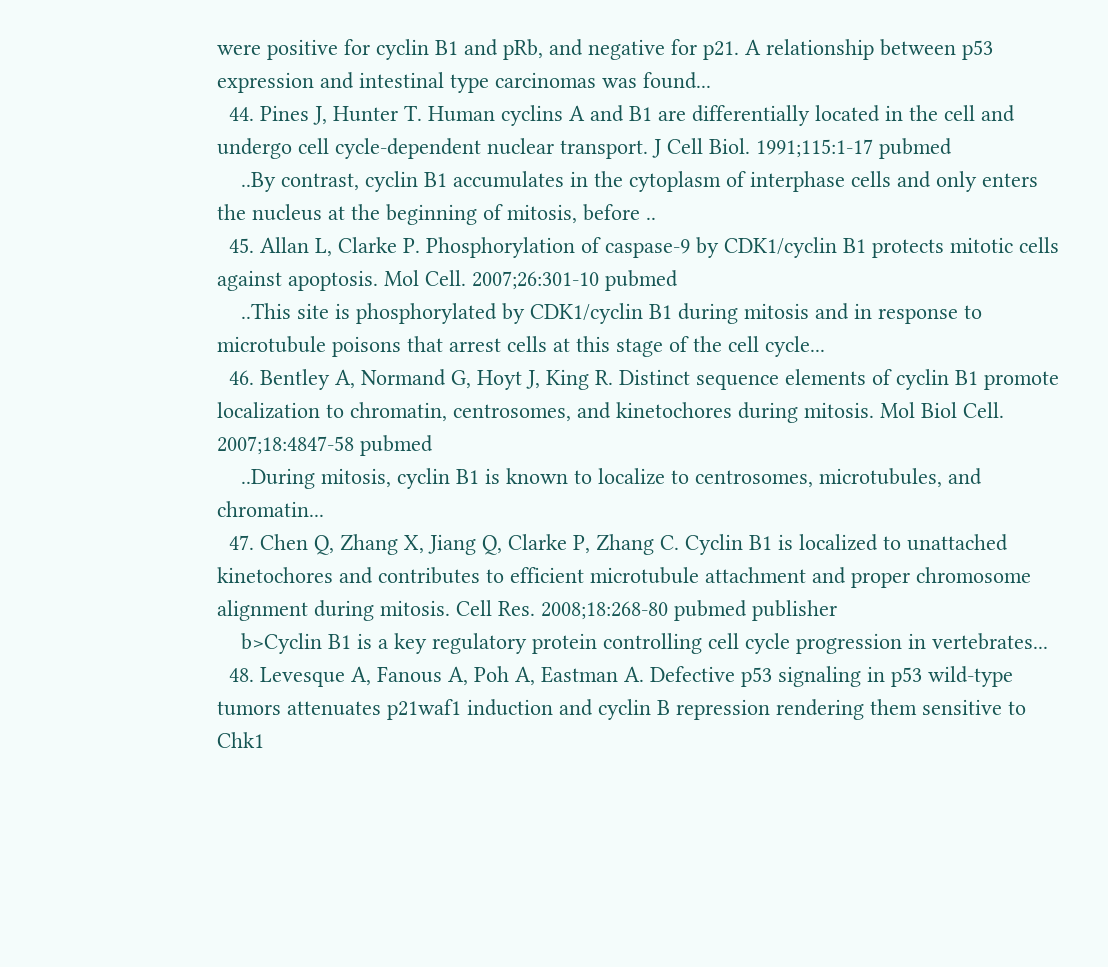were positive for cyclin B1 and pRb, and negative for p21. A relationship between p53 expression and intestinal type carcinomas was found...
  44. Pines J, Hunter T. Human cyclins A and B1 are differentially located in the cell and undergo cell cycle-dependent nuclear transport. J Cell Biol. 1991;115:1-17 pubmed
    ..By contrast, cyclin B1 accumulates in the cytoplasm of interphase cells and only enters the nucleus at the beginning of mitosis, before ..
  45. Allan L, Clarke P. Phosphorylation of caspase-9 by CDK1/cyclin B1 protects mitotic cells against apoptosis. Mol Cell. 2007;26:301-10 pubmed
    ..This site is phosphorylated by CDK1/cyclin B1 during mitosis and in response to microtubule poisons that arrest cells at this stage of the cell cycle...
  46. Bentley A, Normand G, Hoyt J, King R. Distinct sequence elements of cyclin B1 promote localization to chromatin, centrosomes, and kinetochores during mitosis. Mol Biol Cell. 2007;18:4847-58 pubmed
    ..During mitosis, cyclin B1 is known to localize to centrosomes, microtubules, and chromatin...
  47. Chen Q, Zhang X, Jiang Q, Clarke P, Zhang C. Cyclin B1 is localized to unattached kinetochores and contributes to efficient microtubule attachment and proper chromosome alignment during mitosis. Cell Res. 2008;18:268-80 pubmed publisher
    b>Cyclin B1 is a key regulatory protein controlling cell cycle progression in vertebrates...
  48. Levesque A, Fanous A, Poh A, Eastman A. Defective p53 signaling in p53 wild-type tumors attenuates p21waf1 induction and cyclin B repression rendering them sensitive to Chk1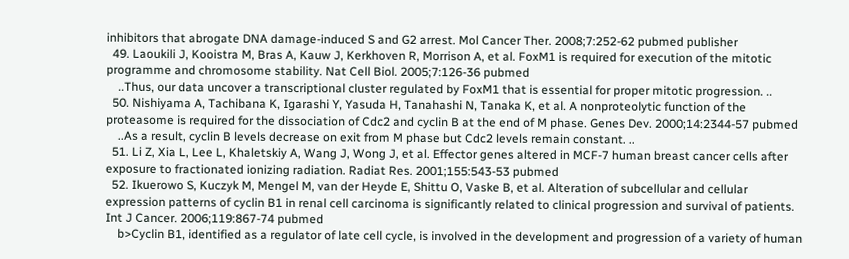inhibitors that abrogate DNA damage-induced S and G2 arrest. Mol Cancer Ther. 2008;7:252-62 pubmed publisher
  49. Laoukili J, Kooistra M, Bras A, Kauw J, Kerkhoven R, Morrison A, et al. FoxM1 is required for execution of the mitotic programme and chromosome stability. Nat Cell Biol. 2005;7:126-36 pubmed
    ..Thus, our data uncover a transcriptional cluster regulated by FoxM1 that is essential for proper mitotic progression. ..
  50. Nishiyama A, Tachibana K, Igarashi Y, Yasuda H, Tanahashi N, Tanaka K, et al. A nonproteolytic function of the proteasome is required for the dissociation of Cdc2 and cyclin B at the end of M phase. Genes Dev. 2000;14:2344-57 pubmed
    ..As a result, cyclin B levels decrease on exit from M phase but Cdc2 levels remain constant. ..
  51. Li Z, Xia L, Lee L, Khaletskiy A, Wang J, Wong J, et al. Effector genes altered in MCF-7 human breast cancer cells after exposure to fractionated ionizing radiation. Radiat Res. 2001;155:543-53 pubmed
  52. Ikuerowo S, Kuczyk M, Mengel M, van der Heyde E, Shittu O, Vaske B, et al. Alteration of subcellular and cellular expression patterns of cyclin B1 in renal cell carcinoma is significantly related to clinical progression and survival of patients. Int J Cancer. 2006;119:867-74 pubmed
    b>Cyclin B1, identified as a regulator of late cell cycle, is involved in the development and progression of a variety of human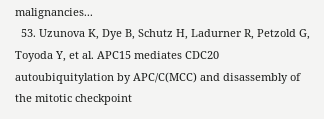malignancies...
  53. Uzunova K, Dye B, Schutz H, Ladurner R, Petzold G, Toyoda Y, et al. APC15 mediates CDC20 autoubiquitylation by APC/C(MCC) and disassembly of the mitotic checkpoint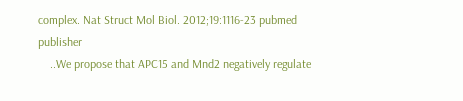complex. Nat Struct Mol Biol. 2012;19:1116-23 pubmed publisher
    ..We propose that APC15 and Mnd2 negatively regulate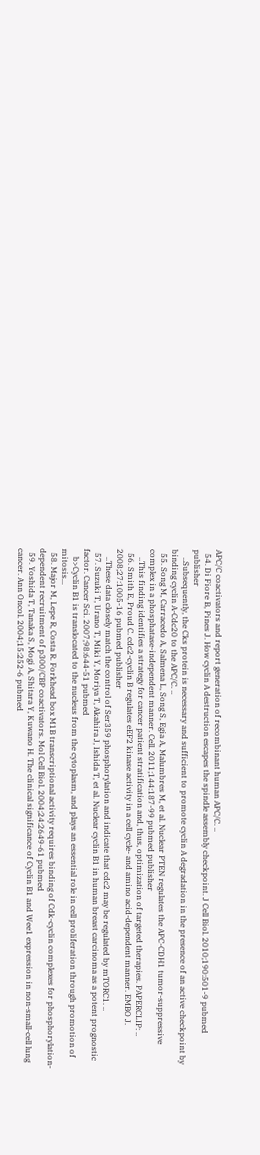APC/C coactivators and report generation of recombinant human APC/C. ..
  54. Di Fiore B, Pines J. How cyclin A destruction escapes the spindle assembly checkpoint. J Cell Biol. 2010;190:501-9 pubmed publisher
    ..Subsequently, the Cks protein is necessary and sufficient to promote cyclin A degradation in the presence of an active checkpoint by binding cyclin A-Cdc20 to the APC/C. ..
  55. Song M, Carracedo A, Salmena L, Song S, Egia A, Malumbres M, et al. Nuclear PTEN regulates the APC-CDH1 tumor-suppressive complex in a phosphatase-independent manner. Cell. 2011;144:187-99 pubmed publisher
    ..This finding identifies a strategy for cancer patient stratification and, thus, optimization of targeted therapies. PAPERCLIP: ..
  56. Smith E, Proud C. cdc2-cyclin B regulates eEF2 kinase activity in a cell cycle- and amino acid-dependent manner. EMBO J. 2008;27:1005-16 pubmed publisher
    ..These data closely match the control of Ser359 phosphorylation and indicate that cdc2 may be regulated by mTORC1. ..
  57. Suzuki T, Urano T, Miki Y, Moriya T, Akahira J, Ishida T, et al. Nuclear cyclin B1 in human breast carcinoma as a potent prognostic factor. Cancer Sci. 2007;98:644-51 pubmed
    b>Cyclin B1 is translocated to the nucleus from the cytoplasm, and plays an essential role in cell proliferation through promotion of mitosis...
  58. Major M, Lepe R, Costa R. Forkhead box M1B transcriptional activity requires binding of Cdk-cyclin complexes for phosphorylation-dependent recruitment of p300/CBP coactivators. Mol Cell Biol. 2004;24:2649-61 pubmed
  59. Yoshida T, Tanaka S, Mogi A, Shitara Y, Kuwano H. The clinical significance of Cyclin B1 and Wee1 expression in non-small-cell lung cancer. Ann Oncol. 2004;15:252-6 pubmed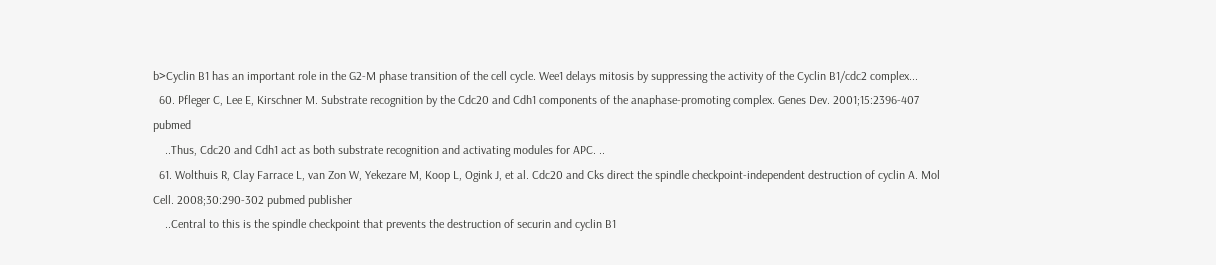b>Cyclin B1 has an important role in the G2-M phase transition of the cell cycle. Wee1 delays mitosis by suppressing the activity of the Cyclin B1/cdc2 complex...
  60. Pfleger C, Lee E, Kirschner M. Substrate recognition by the Cdc20 and Cdh1 components of the anaphase-promoting complex. Genes Dev. 2001;15:2396-407 pubmed
    ..Thus, Cdc20 and Cdh1 act as both substrate recognition and activating modules for APC. ..
  61. Wolthuis R, Clay Farrace L, van Zon W, Yekezare M, Koop L, Ogink J, et al. Cdc20 and Cks direct the spindle checkpoint-independent destruction of cyclin A. Mol Cell. 2008;30:290-302 pubmed publisher
    ..Central to this is the spindle checkpoint that prevents the destruction of securin and cyclin B1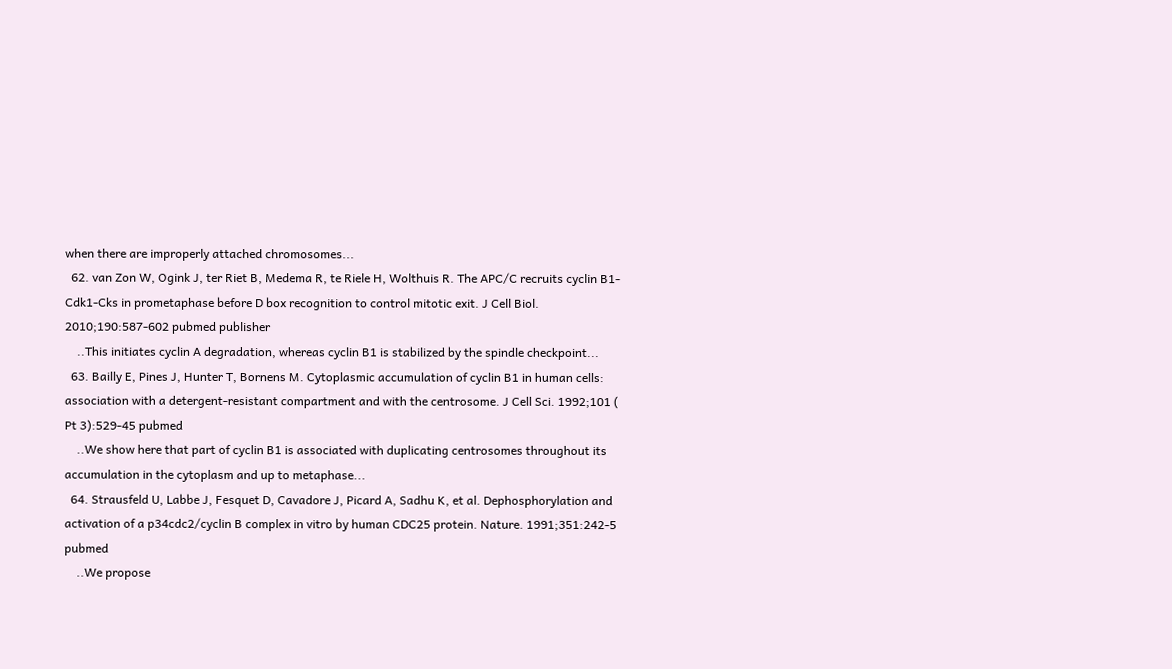when there are improperly attached chromosomes...
  62. van Zon W, Ogink J, ter Riet B, Medema R, te Riele H, Wolthuis R. The APC/C recruits cyclin B1-Cdk1-Cks in prometaphase before D box recognition to control mitotic exit. J Cell Biol. 2010;190:587-602 pubmed publisher
    ..This initiates cyclin A degradation, whereas cyclin B1 is stabilized by the spindle checkpoint...
  63. Bailly E, Pines J, Hunter T, Bornens M. Cytoplasmic accumulation of cyclin B1 in human cells: association with a detergent-resistant compartment and with the centrosome. J Cell Sci. 1992;101 ( Pt 3):529-45 pubmed
    ..We show here that part of cyclin B1 is associated with duplicating centrosomes throughout its accumulation in the cytoplasm and up to metaphase...
  64. Strausfeld U, Labbe J, Fesquet D, Cavadore J, Picard A, Sadhu K, et al. Dephosphorylation and activation of a p34cdc2/cyclin B complex in vitro by human CDC25 protein. Nature. 1991;351:242-5 pubmed
    ..We propose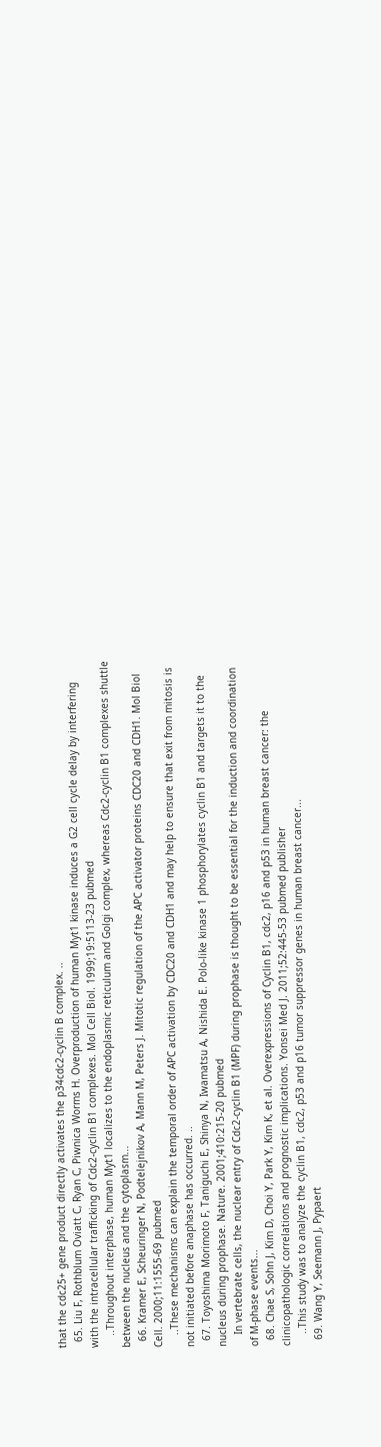that the cdc25+ gene product directly activates the p34cdc2-cyclin B complex. ..
  65. Liu F, Rothblum Oviatt C, Ryan C, Piwnica Worms H. Overproduction of human Myt1 kinase induces a G2 cell cycle delay by interfering with the intracellular trafficking of Cdc2-cyclin B1 complexes. Mol Cell Biol. 1999;19:5113-23 pubmed
    ..Throughout interphase, human Myt1 localizes to the endoplasmic reticulum and Golgi complex, whereas Cdc2-cyclin B1 complexes shuttle between the nucleus and the cytoplasm...
  66. Kramer E, Scheuringer N, Podtelejnikov A, Mann M, Peters J. Mitotic regulation of the APC activator proteins CDC20 and CDH1. Mol Biol Cell. 2000;11:1555-69 pubmed
    ..These mechanisms can explain the temporal order of APC activation by CDC20 and CDH1 and may help to ensure that exit from mitosis is not initiated before anaphase has occurred. ..
  67. Toyoshima Morimoto F, Taniguchi E, Shinya N, Iwamatsu A, Nishida E. Polo-like kinase 1 phosphorylates cyclin B1 and targets it to the nucleus during prophase. Nature. 2001;410:215-20 pubmed
    In vertebrate cells, the nuclear entry of Cdc2-cyclin B1 (MPF) during prophase is thought to be essential for the induction and coordination of M-phase events...
  68. Chae S, Sohn J, Kim D, Choi Y, Park Y, Kim K, et al. Overexpressions of Cyclin B1, cdc2, p16 and p53 in human breast cancer: the clinicopathologic correlations and prognostic implications. Yonsei Med J. 2011;52:445-53 pubmed publisher
    ..This study was to analyze the cyclin B1, cdc2, p53 and p16 tumor suppressor genes in human breast cancer...
  69. Wang Y, Seemann J, Pypaert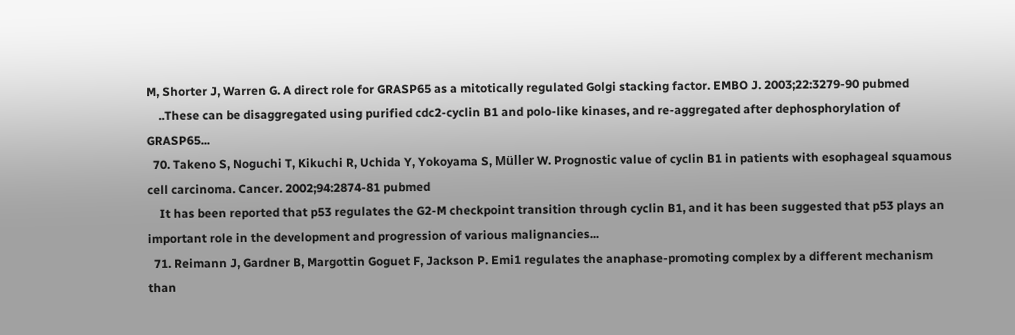M, Shorter J, Warren G. A direct role for GRASP65 as a mitotically regulated Golgi stacking factor. EMBO J. 2003;22:3279-90 pubmed
    ..These can be disaggregated using purified cdc2-cyclin B1 and polo-like kinases, and re-aggregated after dephosphorylation of GRASP65...
  70. Takeno S, Noguchi T, Kikuchi R, Uchida Y, Yokoyama S, Müller W. Prognostic value of cyclin B1 in patients with esophageal squamous cell carcinoma. Cancer. 2002;94:2874-81 pubmed
    It has been reported that p53 regulates the G2-M checkpoint transition through cyclin B1, and it has been suggested that p53 plays an important role in the development and progression of various malignancies...
  71. Reimann J, Gardner B, Margottin Goguet F, Jackson P. Emi1 regulates the anaphase-promoting complex by a different mechanism than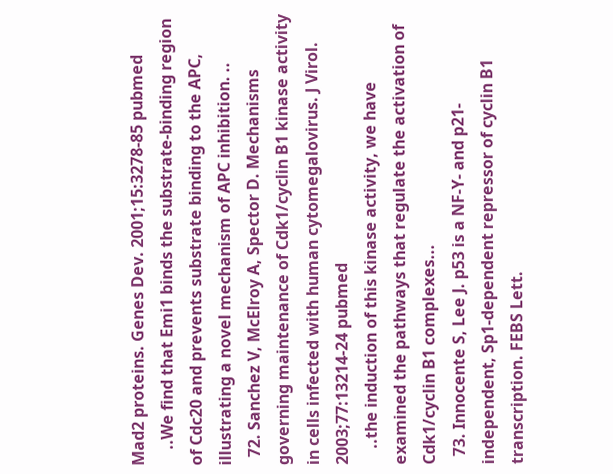Mad2 proteins. Genes Dev. 2001;15:3278-85 pubmed
    ..We find that Emi1 binds the substrate-binding region of Cdc20 and prevents substrate binding to the APC, illustrating a novel mechanism of APC inhibition. ..
  72. Sanchez V, McElroy A, Spector D. Mechanisms governing maintenance of Cdk1/cyclin B1 kinase activity in cells infected with human cytomegalovirus. J Virol. 2003;77:13214-24 pubmed
    ..the induction of this kinase activity, we have examined the pathways that regulate the activation of Cdk1/cyclin B1 complexes...
  73. Innocente S, Lee J. p53 is a NF-Y- and p21-independent, Sp1-dependent repressor of cyclin B1 transcription. FEBS Lett.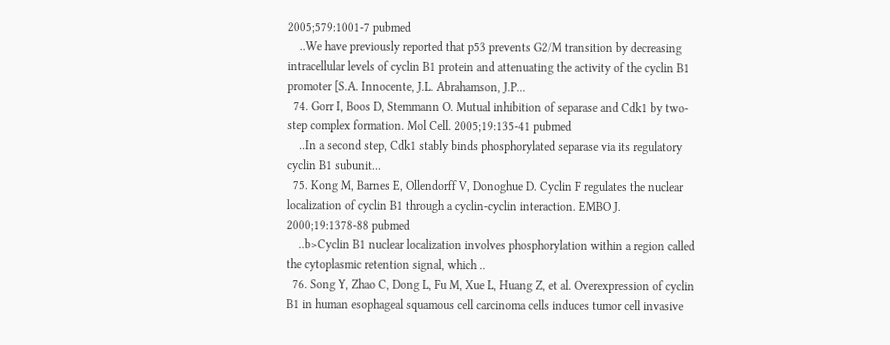2005;579:1001-7 pubmed
    ..We have previously reported that p53 prevents G2/M transition by decreasing intracellular levels of cyclin B1 protein and attenuating the activity of the cyclin B1 promoter [S.A. Innocente, J.L. Abrahamson, J.P...
  74. Gorr I, Boos D, Stemmann O. Mutual inhibition of separase and Cdk1 by two-step complex formation. Mol Cell. 2005;19:135-41 pubmed
    ..In a second step, Cdk1 stably binds phosphorylated separase via its regulatory cyclin B1 subunit...
  75. Kong M, Barnes E, Ollendorff V, Donoghue D. Cyclin F regulates the nuclear localization of cyclin B1 through a cyclin-cyclin interaction. EMBO J. 2000;19:1378-88 pubmed
    ..b>Cyclin B1 nuclear localization involves phosphorylation within a region called the cytoplasmic retention signal, which ..
  76. Song Y, Zhao C, Dong L, Fu M, Xue L, Huang Z, et al. Overexpression of cyclin B1 in human esophageal squamous cell carcinoma cells induces tumor cell invasive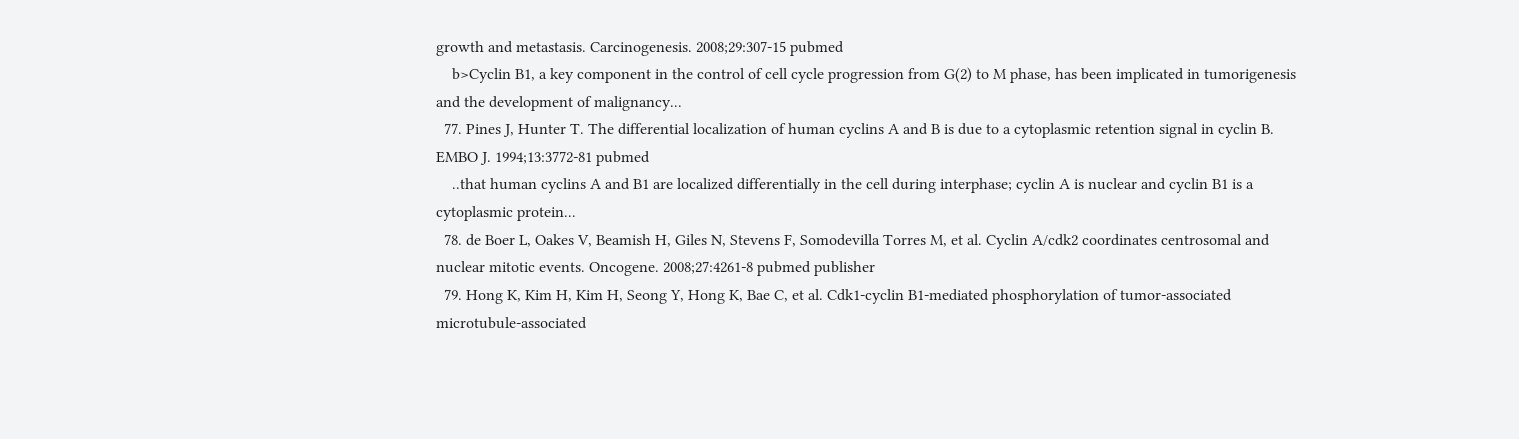growth and metastasis. Carcinogenesis. 2008;29:307-15 pubmed
    b>Cyclin B1, a key component in the control of cell cycle progression from G(2) to M phase, has been implicated in tumorigenesis and the development of malignancy...
  77. Pines J, Hunter T. The differential localization of human cyclins A and B is due to a cytoplasmic retention signal in cyclin B. EMBO J. 1994;13:3772-81 pubmed
    ..that human cyclins A and B1 are localized differentially in the cell during interphase; cyclin A is nuclear and cyclin B1 is a cytoplasmic protein...
  78. de Boer L, Oakes V, Beamish H, Giles N, Stevens F, Somodevilla Torres M, et al. Cyclin A/cdk2 coordinates centrosomal and nuclear mitotic events. Oncogene. 2008;27:4261-8 pubmed publisher
  79. Hong K, Kim H, Kim H, Seong Y, Hong K, Bae C, et al. Cdk1-cyclin B1-mediated phosphorylation of tumor-associated microtubule-associated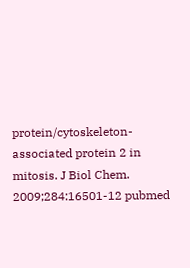protein/cytoskeleton-associated protein 2 in mitosis. J Biol Chem. 2009;284:16501-12 pubmed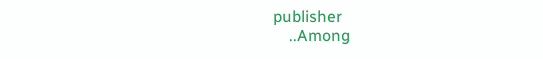publisher
    ..Among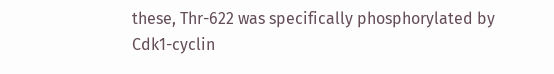these, Thr-622 was specifically phosphorylated by Cdk1-cyclin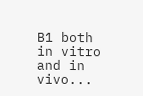B1 both in vitro and in vivo...